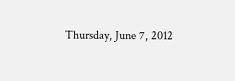Thursday, June 7, 2012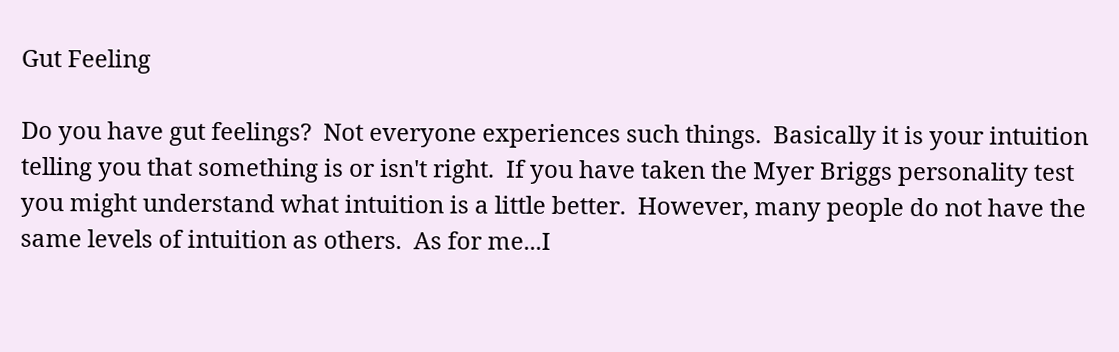Gut Feeling

Do you have gut feelings?  Not everyone experiences such things.  Basically it is your intuition telling you that something is or isn't right.  If you have taken the Myer Briggs personality test you might understand what intuition is a little better.  However, many people do not have the same levels of intuition as others.  As for me...I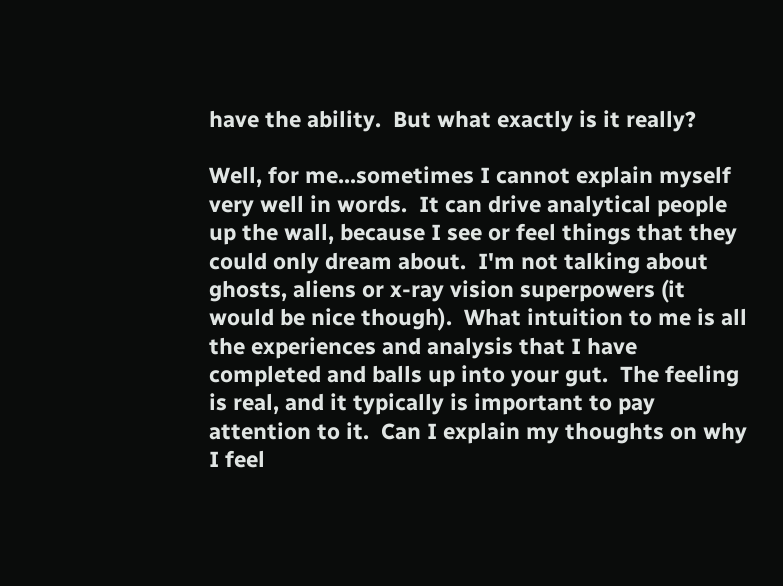have the ability.  But what exactly is it really?

Well, for me...sometimes I cannot explain myself very well in words.  It can drive analytical people up the wall, because I see or feel things that they could only dream about.  I'm not talking about ghosts, aliens or x-ray vision superpowers (it would be nice though).  What intuition to me is all the experiences and analysis that I have completed and balls up into your gut.  The feeling is real, and it typically is important to pay attention to it.  Can I explain my thoughts on why I feel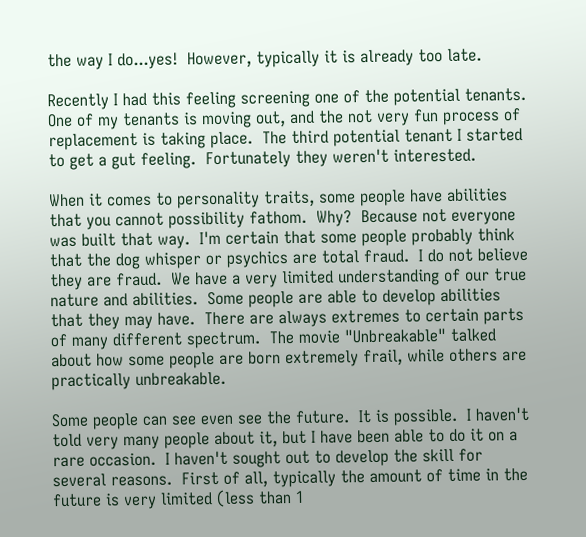the way I do...yes!  However, typically it is already too late.

Recently I had this feeling screening one of the potential tenants.  One of my tenants is moving out, and the not very fun process of replacement is taking place.  The third potential tenant I started to get a gut feeling.  Fortunately they weren't interested.

When it comes to personality traits, some people have abilities that you cannot possibility fathom.  Why?  Because not everyone was built that way.  I'm certain that some people probably think that the dog whisper or psychics are total fraud.  I do not believe they are fraud.  We have a very limited understanding of our true nature and abilities.  Some people are able to develop abilities that they may have.  There are always extremes to certain parts of many different spectrum.  The movie "Unbreakable" talked about how some people are born extremely frail, while others are practically unbreakable.

Some people can see even see the future.  It is possible.  I haven't told very many people about it, but I have been able to do it on a rare occasion.  I haven't sought out to develop the skill for several reasons.  First of all, typically the amount of time in the future is very limited (less than 1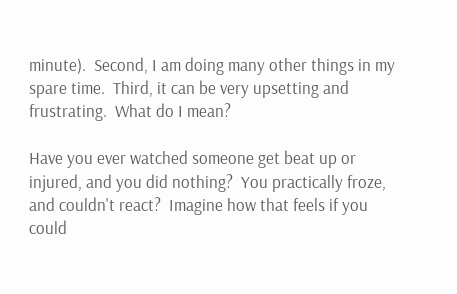minute).  Second, I am doing many other things in my spare time.  Third, it can be very upsetting and frustrating.  What do I mean?

Have you ever watched someone get beat up or injured, and you did nothing?  You practically froze, and couldn't react?  Imagine how that feels if you could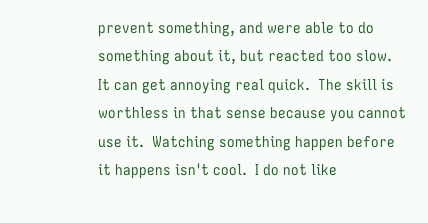prevent something, and were able to do something about it, but reacted too slow.  It can get annoying real quick.  The skill is worthless in that sense because you cannot use it.  Watching something happen before it happens isn't cool.  I do not like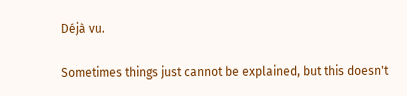Déjà vu.

Sometimes things just cannot be explained, but this doesn't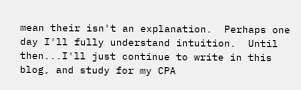mean their isn't an explanation.  Perhaps one day I'll fully understand intuition.  Until then...I'll just continue to write in this blog, and study for my CPA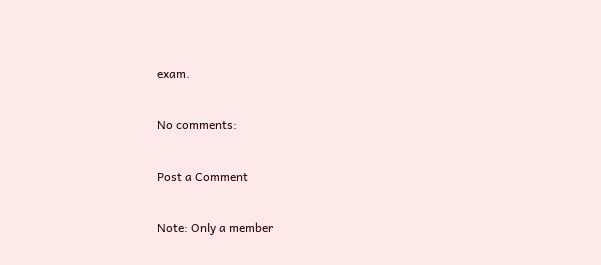exam.

No comments:

Post a Comment

Note: Only a member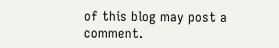of this blog may post a comment.